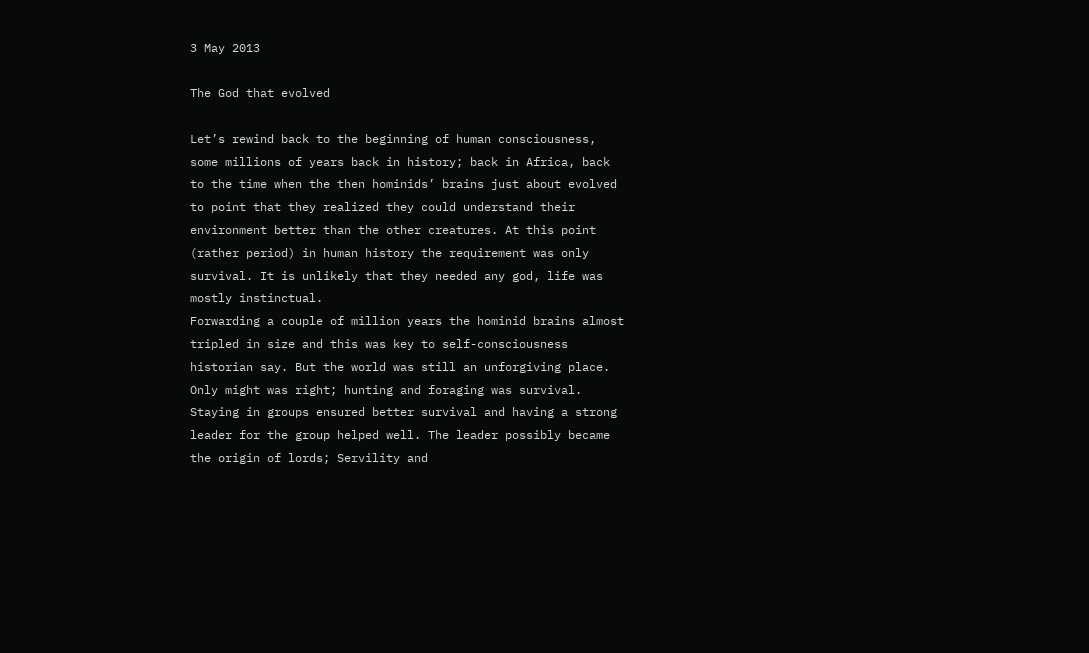3 May 2013

The God that evolved

Let’s rewind back to the beginning of human consciousness, some millions of years back in history; back in Africa, back to the time when the then hominids’ brains just about evolved to point that they realized they could understand their environment better than the other creatures. At this point (rather period) in human history the requirement was only survival. It is unlikely that they needed any god, life was mostly instinctual.
Forwarding a couple of million years the hominid brains almost tripled in size and this was key to self-consciousness historian say. But the world was still an unforgiving place. Only might was right; hunting and foraging was survival. Staying in groups ensured better survival and having a strong leader for the group helped well. The leader possibly became the origin of lords; Servility and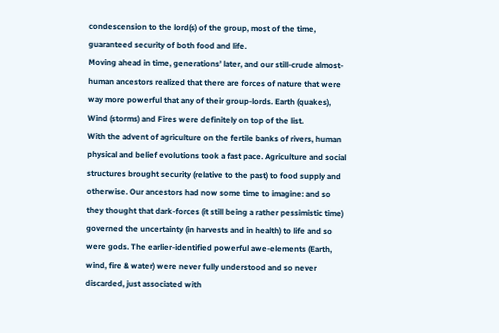condescension to the lord(s) of the group, most of the time, guaranteed security of both food and life.
Moving ahead in time, generations’ later, and our still-crude almost-human ancestors realized that there are forces of nature that were way more powerful that any of their group-lords. Earth (quakes), Wind (storms) and Fires were definitely on top of the list.
With the advent of agriculture on the fertile banks of rivers, human physical and belief evolutions took a fast pace. Agriculture and social structures brought security (relative to the past) to food supply and otherwise. Our ancestors had now some time to imagine: and so they thought that dark-forces (it still being a rather pessimistic time) governed the uncertainty (in harvests and in health) to life and so were gods. The earlier-identified powerful awe-elements (Earth, wind, fire & water) were never fully understood and so never discarded, just associated with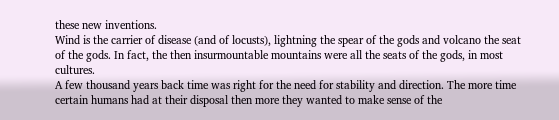these new inventions.
Wind is the carrier of disease (and of locusts), lightning the spear of the gods and volcano the seat of the gods. In fact, the then insurmountable mountains were all the seats of the gods, in most cultures.
A few thousand years back time was right for the need for stability and direction. The more time certain humans had at their disposal then more they wanted to make sense of the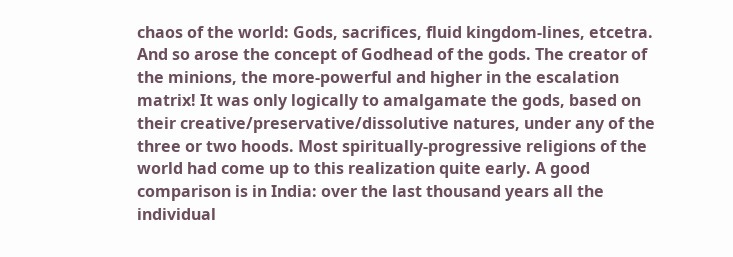chaos of the world: Gods, sacrifices, fluid kingdom-lines, etcetra. And so arose the concept of Godhead of the gods. The creator of the minions, the more-powerful and higher in the escalation matrix! It was only logically to amalgamate the gods, based on their creative/preservative/dissolutive natures, under any of the three or two hoods. Most spiritually-progressive religions of the world had come up to this realization quite early. A good comparison is in India: over the last thousand years all the individual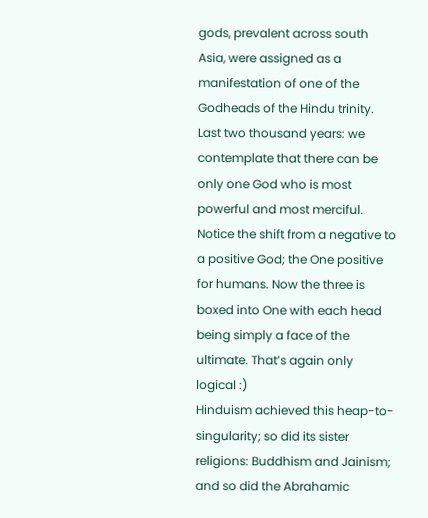gods, prevalent across south Asia, were assigned as a manifestation of one of the Godheads of the Hindu trinity.
Last two thousand years: we contemplate that there can be only one God who is most powerful and most merciful. Notice the shift from a negative to a positive God; the One positive for humans. Now the three is boxed into One with each head being simply a face of the ultimate. That’s again only logical :)
Hinduism achieved this heap-to-singularity; so did its sister religions: Buddhism and Jainism; and so did the Abrahamic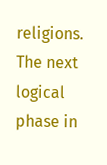religions.
The next logical phase in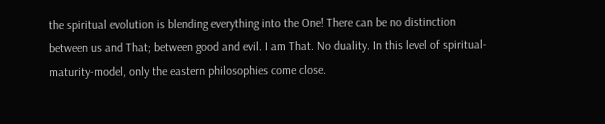the spiritual evolution is blending everything into the One! There can be no distinction between us and That; between good and evil. I am That. No duality. In this level of spiritual-maturity-model, only the eastern philosophies come close.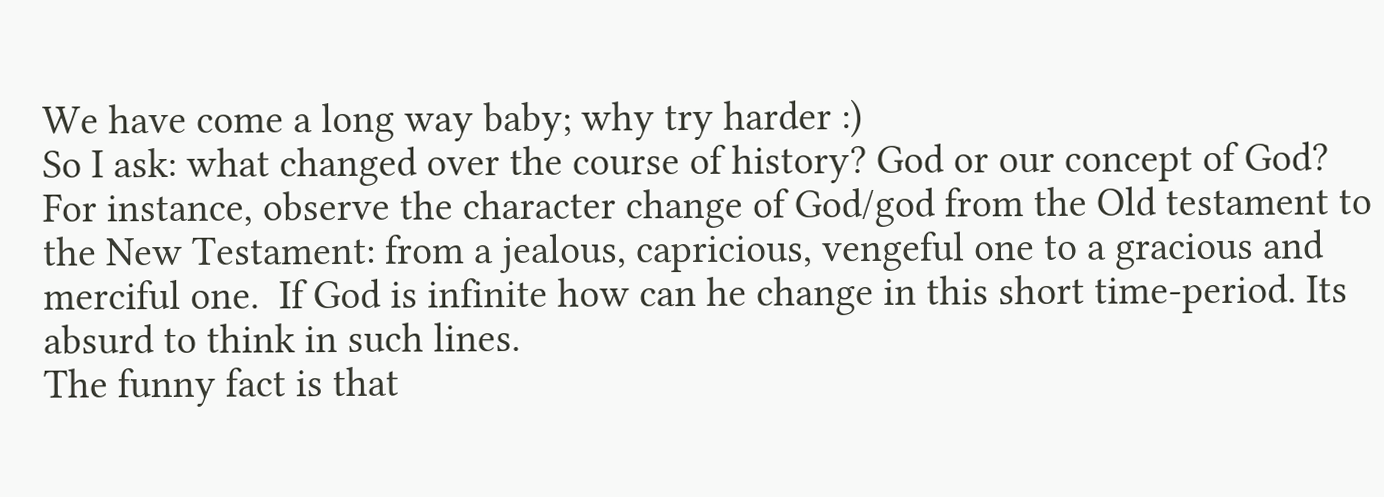We have come a long way baby; why try harder :)
So I ask: what changed over the course of history? God or our concept of God? For instance, observe the character change of God/god from the Old testament to the New Testament: from a jealous, capricious, vengeful one to a gracious and merciful one.  If God is infinite how can he change in this short time-period. Its absurd to think in such lines.
The funny fact is that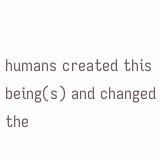humans created this being(s) and changed the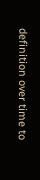definition over time to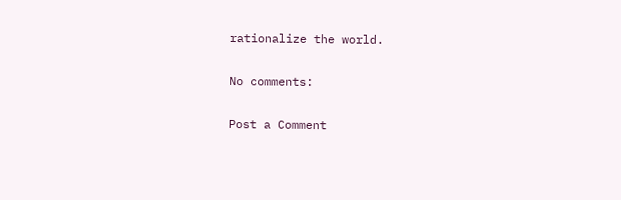rationalize the world.

No comments:

Post a Comment